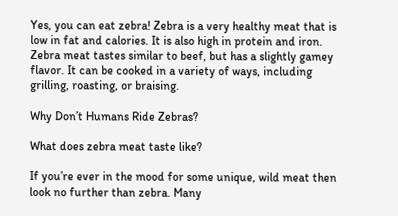Yes, you can eat zebra! Zebra is a very healthy meat that is low in fat and calories. It is also high in protein and iron. Zebra meat tastes similar to beef, but has a slightly gamey flavor. It can be cooked in a variety of ways, including grilling, roasting, or braising.

Why Don’t Humans Ride Zebras?

What does zebra meat taste like?

If you’re ever in the mood for some unique, wild meat then look no further than zebra. Many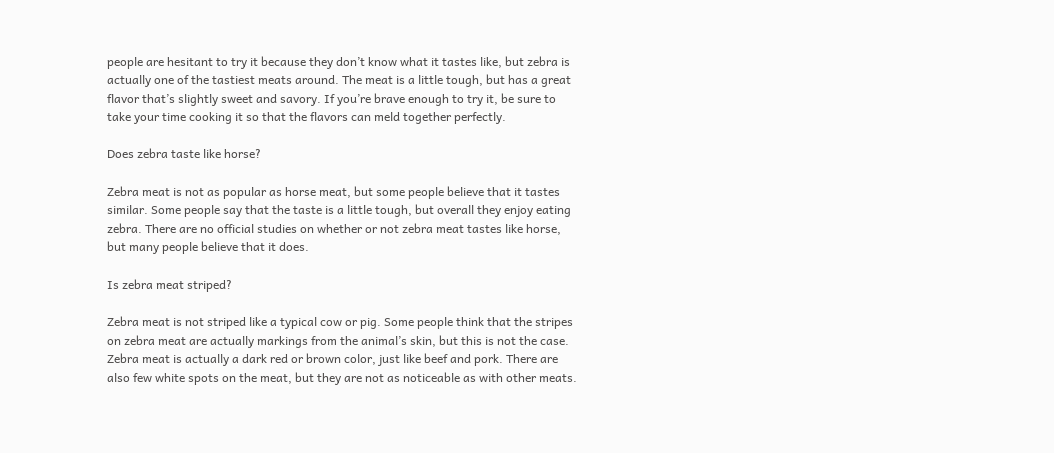people are hesitant to try it because they don’t know what it tastes like, but zebra is actually one of the tastiest meats around. The meat is a little tough, but has a great flavor that’s slightly sweet and savory. If you’re brave enough to try it, be sure to take your time cooking it so that the flavors can meld together perfectly.

Does zebra taste like horse?

Zebra meat is not as popular as horse meat, but some people believe that it tastes similar. Some people say that the taste is a little tough, but overall they enjoy eating zebra. There are no official studies on whether or not zebra meat tastes like horse, but many people believe that it does.

Is zebra meat striped?

Zebra meat is not striped like a typical cow or pig. Some people think that the stripes on zebra meat are actually markings from the animal’s skin, but this is not the case. Zebra meat is actually a dark red or brown color, just like beef and pork. There are also few white spots on the meat, but they are not as noticeable as with other meats.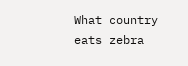What country eats zebra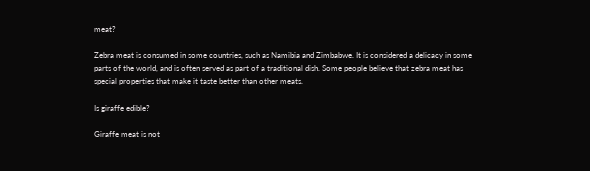meat?

Zebra meat is consumed in some countries, such as Namibia and Zimbabwe. It is considered a delicacy in some parts of the world, and is often served as part of a traditional dish. Some people believe that zebra meat has special properties that make it taste better than other meats.

Is giraffe edible?

Giraffe meat is not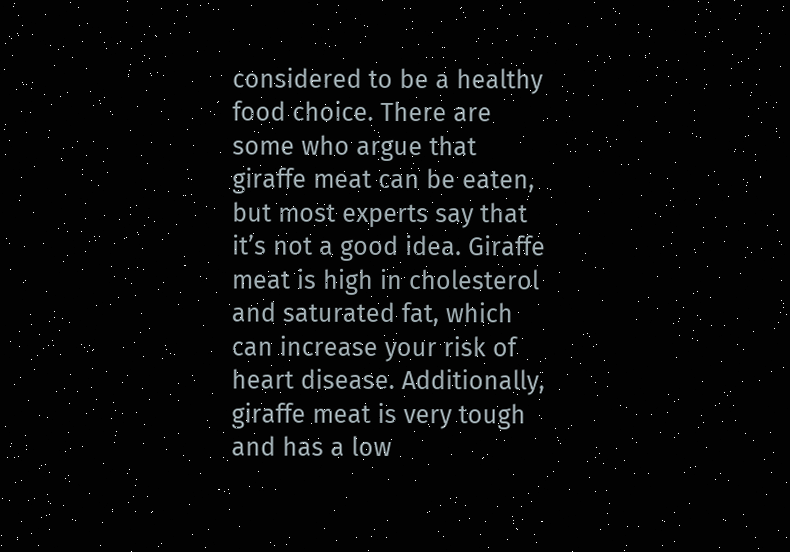considered to be a healthy food choice. There are some who argue that giraffe meat can be eaten, but most experts say that it’s not a good idea. Giraffe meat is high in cholesterol and saturated fat, which can increase your risk of heart disease. Additionally, giraffe meat is very tough and has a low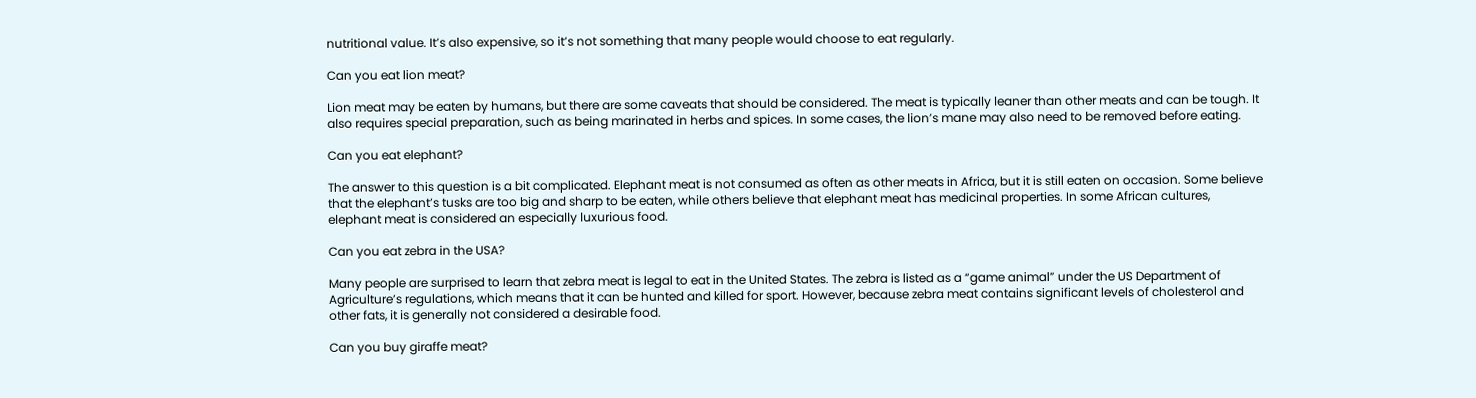nutritional value. It’s also expensive, so it’s not something that many people would choose to eat regularly.

Can you eat lion meat?

Lion meat may be eaten by humans, but there are some caveats that should be considered. The meat is typically leaner than other meats and can be tough. It also requires special preparation, such as being marinated in herbs and spices. In some cases, the lion’s mane may also need to be removed before eating.

Can you eat elephant?

The answer to this question is a bit complicated. Elephant meat is not consumed as often as other meats in Africa, but it is still eaten on occasion. Some believe that the elephant’s tusks are too big and sharp to be eaten, while others believe that elephant meat has medicinal properties. In some African cultures, elephant meat is considered an especially luxurious food.

Can you eat zebra in the USA?

Many people are surprised to learn that zebra meat is legal to eat in the United States. The zebra is listed as a “game animal” under the US Department of Agriculture’s regulations, which means that it can be hunted and killed for sport. However, because zebra meat contains significant levels of cholesterol and other fats, it is generally not considered a desirable food.

Can you buy giraffe meat?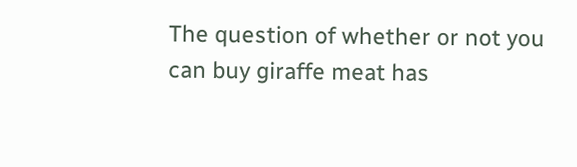The question of whether or not you can buy giraffe meat has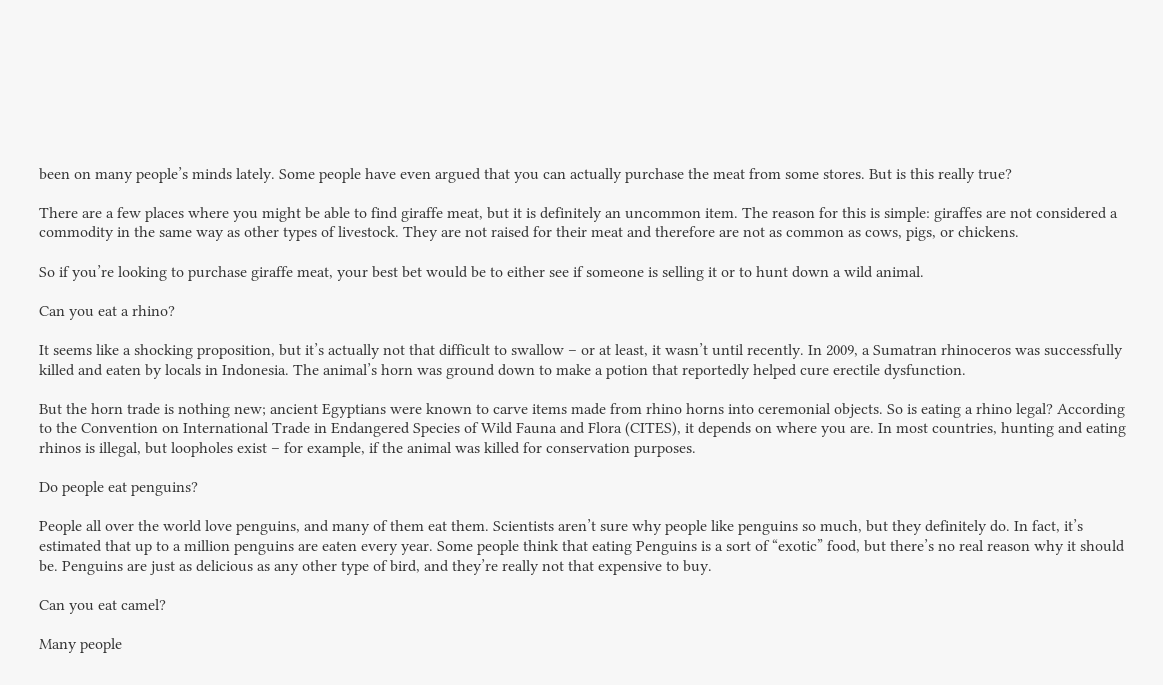been on many people’s minds lately. Some people have even argued that you can actually purchase the meat from some stores. But is this really true?

There are a few places where you might be able to find giraffe meat, but it is definitely an uncommon item. The reason for this is simple: giraffes are not considered a commodity in the same way as other types of livestock. They are not raised for their meat and therefore are not as common as cows, pigs, or chickens.

So if you’re looking to purchase giraffe meat, your best bet would be to either see if someone is selling it or to hunt down a wild animal.

Can you eat a rhino?

It seems like a shocking proposition, but it’s actually not that difficult to swallow – or at least, it wasn’t until recently. In 2009, a Sumatran rhinoceros was successfully killed and eaten by locals in Indonesia. The animal’s horn was ground down to make a potion that reportedly helped cure erectile dysfunction.

But the horn trade is nothing new; ancient Egyptians were known to carve items made from rhino horns into ceremonial objects. So is eating a rhino legal? According to the Convention on International Trade in Endangered Species of Wild Fauna and Flora (CITES), it depends on where you are. In most countries, hunting and eating rhinos is illegal, but loopholes exist – for example, if the animal was killed for conservation purposes.

Do people eat penguins?

People all over the world love penguins, and many of them eat them. Scientists aren’t sure why people like penguins so much, but they definitely do. In fact, it’s estimated that up to a million penguins are eaten every year. Some people think that eating Penguins is a sort of “exotic” food, but there’s no real reason why it should be. Penguins are just as delicious as any other type of bird, and they’re really not that expensive to buy.

Can you eat camel?

Many people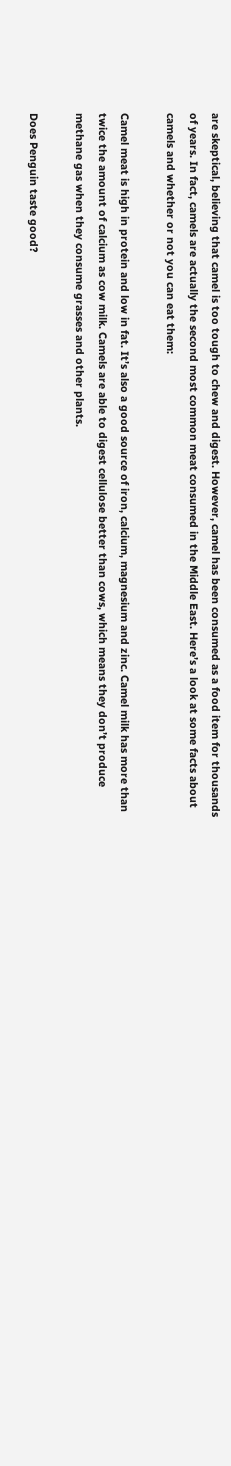are skeptical, believing that camel is too tough to chew and digest. However, camel has been consumed as a food item for thousands of years. In fact, camels are actually the second most common meat consumed in the Middle East. Here’s a look at some facts about camels and whether or not you can eat them:

Camel meat is high in protein and low in fat. It’s also a good source of iron, calcium, magnesium and zinc. Camel milk has more than twice the amount of calcium as cow milk. Camels are able to digest cellulose better than cows, which means they don’t produce methane gas when they consume grasses and other plants.

Does Penguin taste good?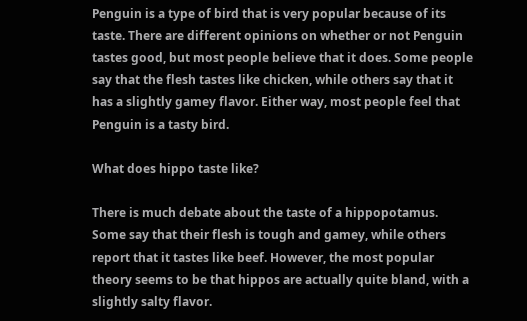Penguin is a type of bird that is very popular because of its taste. There are different opinions on whether or not Penguin tastes good, but most people believe that it does. Some people say that the flesh tastes like chicken, while others say that it has a slightly gamey flavor. Either way, most people feel that Penguin is a tasty bird.

What does hippo taste like?

There is much debate about the taste of a hippopotamus. Some say that their flesh is tough and gamey, while others report that it tastes like beef. However, the most popular theory seems to be that hippos are actually quite bland, with a slightly salty flavor.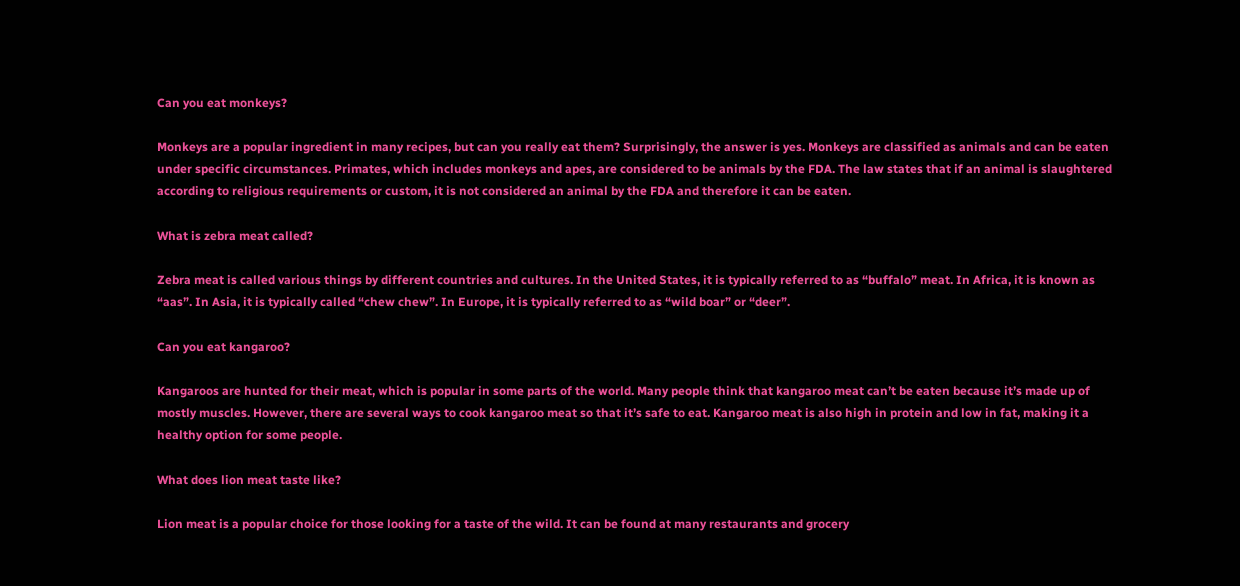Can you eat monkeys?

Monkeys are a popular ingredient in many recipes, but can you really eat them? Surprisingly, the answer is yes. Monkeys are classified as animals and can be eaten under specific circumstances. Primates, which includes monkeys and apes, are considered to be animals by the FDA. The law states that if an animal is slaughtered according to religious requirements or custom, it is not considered an animal by the FDA and therefore it can be eaten.

What is zebra meat called?

Zebra meat is called various things by different countries and cultures. In the United States, it is typically referred to as “buffalo” meat. In Africa, it is known as “aas”. In Asia, it is typically called “chew chew”. In Europe, it is typically referred to as “wild boar” or “deer”.

Can you eat kangaroo?

Kangaroos are hunted for their meat, which is popular in some parts of the world. Many people think that kangaroo meat can’t be eaten because it’s made up of mostly muscles. However, there are several ways to cook kangaroo meat so that it’s safe to eat. Kangaroo meat is also high in protein and low in fat, making it a healthy option for some people.

What does lion meat taste like?

Lion meat is a popular choice for those looking for a taste of the wild. It can be found at many restaurants and grocery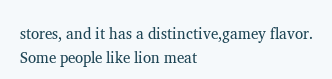stores, and it has a distinctive,gamey flavor. Some people like lion meat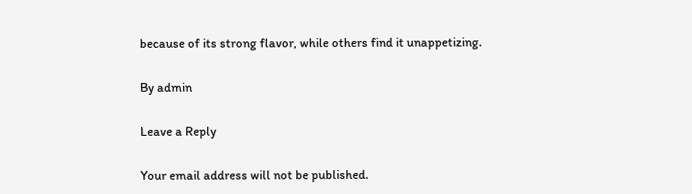because of its strong flavor, while others find it unappetizing.

By admin

Leave a Reply

Your email address will not be published.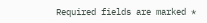Required fields are marked *